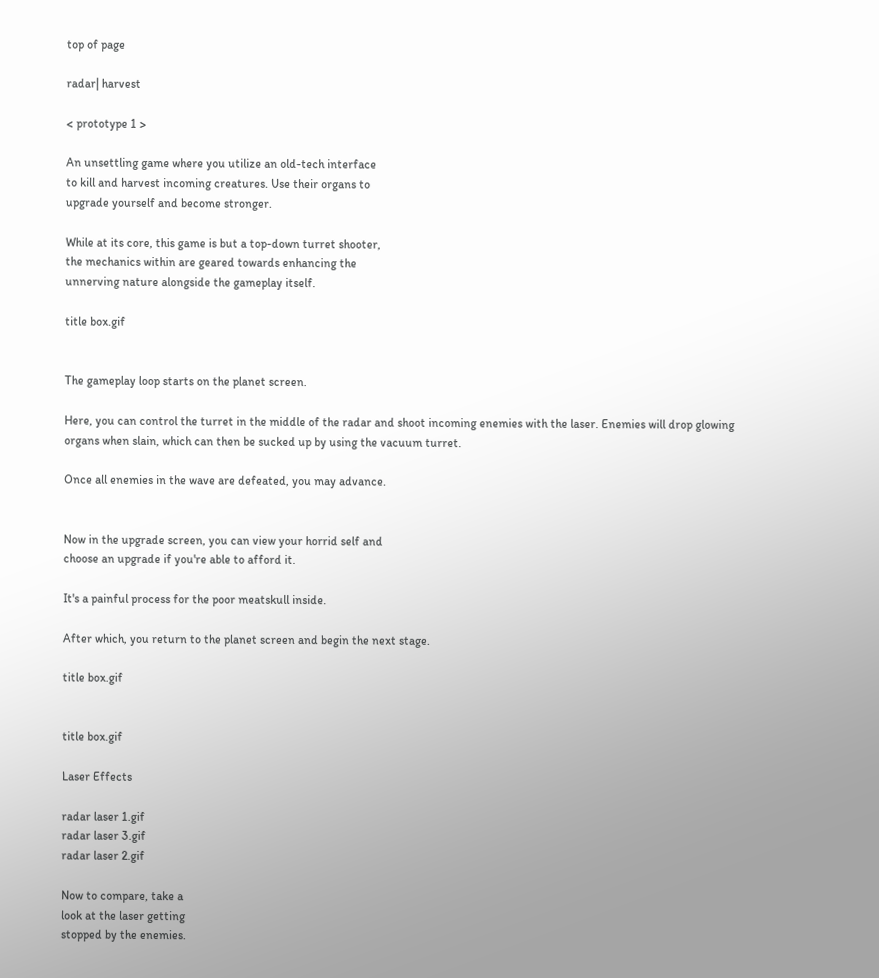top of page

radar| harvest

< prototype 1 >

An unsettling game where you utilize an old-tech interface
to kill and harvest incoming creatures. Use their organs to
upgrade yourself and become stronger.

While at its core, this game is but a top-down turret shooter,
the mechanics within are geared towards enhancing the
unnerving nature alongside the gameplay itself.

title box.gif


The gameplay loop starts on the planet screen.

Here, you can control the turret in the middle of the radar and shoot incoming enemies with the laser. Enemies will drop glowing organs when slain, which can then be sucked up by using the vacuum turret.

Once all enemies in the wave are defeated, you may advance.


Now in the upgrade screen, you can view your horrid self and
choose an upgrade if you're able to afford it.

It's a painful process for the poor meatskull inside.

After which, you return to the planet screen and begin the next stage.

title box.gif


title box.gif

Laser Effects

radar laser 1.gif
radar laser 3.gif
radar laser 2.gif

Now to compare, take a
look at the laser getting
stopped by the enemies.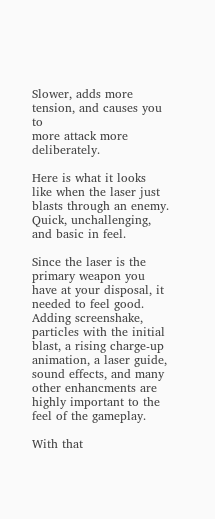Slower, adds more
tension, and causes you to
more attack more deliberately.

Here is what it looks like when the laser just blasts through an enemy. Quick, unchallenging,
and basic in feel.

Since the laser is the primary weapon you have at your disposal, it needed to feel good. Adding screenshake, particles with the initial blast, a rising charge-up animation, a laser guide, sound effects, and many other enhancments are highly important to the feel of the gameplay.

With that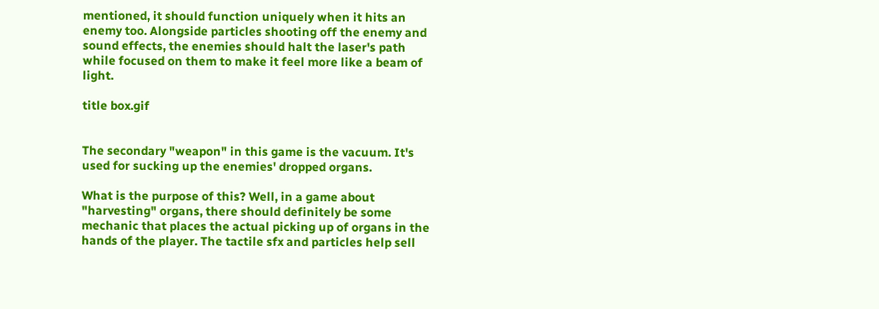mentioned, it should function uniquely when it hits an enemy too. Alongside particles shooting off the enemy and sound effects, the enemies should halt the laser's path while focused on them to make it feel more like a beam of light.

title box.gif


The secondary "weapon" in this game is the vacuum. It's used for sucking up the enemies' dropped organs.

What is the purpose of this? Well, in a game about "harvesting" organs, there should definitely be some mechanic that places the actual picking up of organs in the hands of the player. The tactile sfx and particles help sell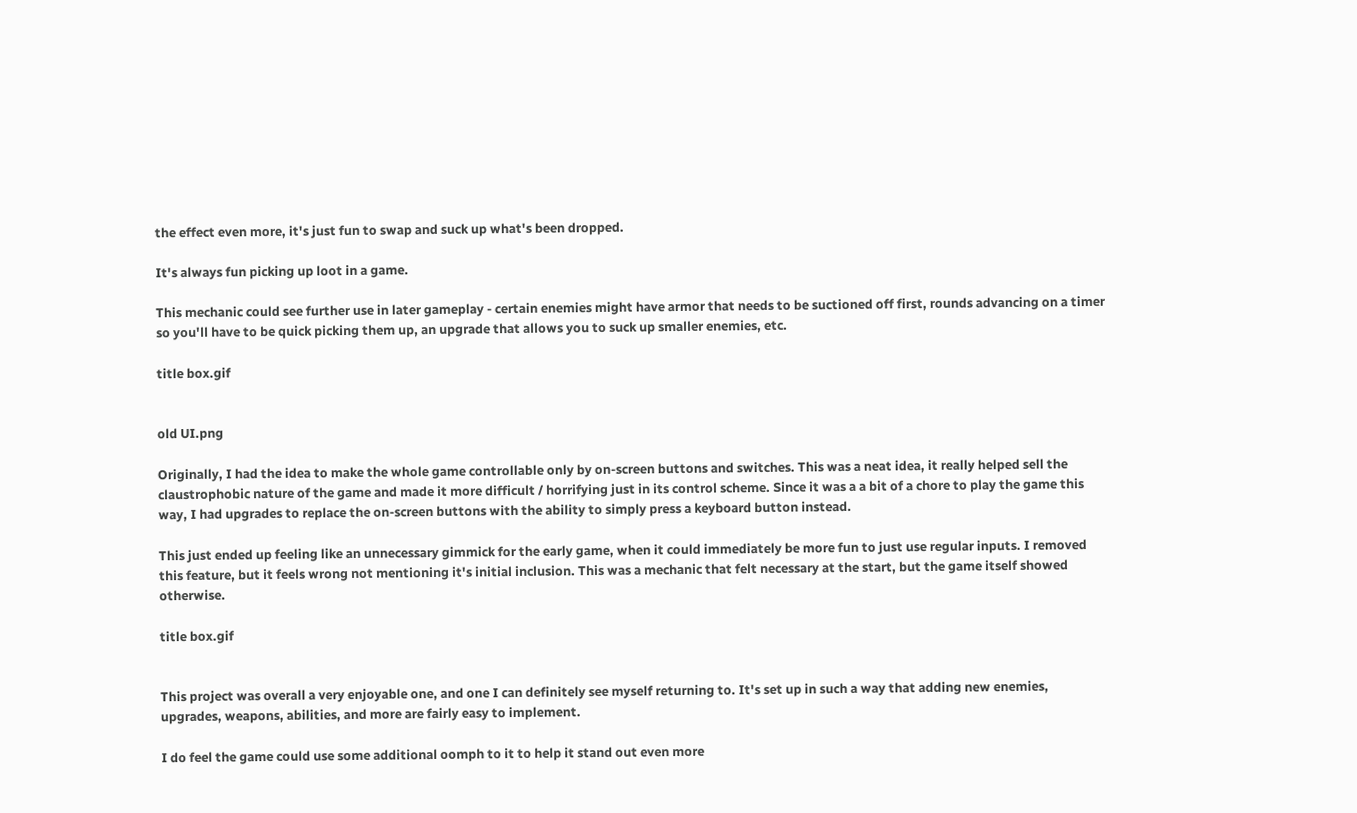the effect even more, it's just fun to swap and suck up what's been dropped.

It's always fun picking up loot in a game.

This mechanic could see further use in later gameplay - certain enemies might have armor that needs to be suctioned off first, rounds advancing on a timer so you'll have to be quick picking them up, an upgrade that allows you to suck up smaller enemies, etc.

title box.gif


old UI.png

Originally, I had the idea to make the whole game controllable only by on-screen buttons and switches. This was a neat idea, it really helped sell the claustrophobic nature of the game and made it more difficult / horrifying just in its control scheme. Since it was a a bit of a chore to play the game this way, I had upgrades to replace the on-screen buttons with the ability to simply press a keyboard button instead.

This just ended up feeling like an unnecessary gimmick for the early game, when it could immediately be more fun to just use regular inputs. I removed this feature, but it feels wrong not mentioning it's initial inclusion. This was a mechanic that felt necessary at the start, but the game itself showed otherwise.

title box.gif


This project was overall a very enjoyable one, and one I can definitely see myself returning to. It's set up in such a way that adding new enemies, upgrades, weapons, abilities, and more are fairly easy to implement.

I do feel the game could use some additional oomph to it to help it stand out even more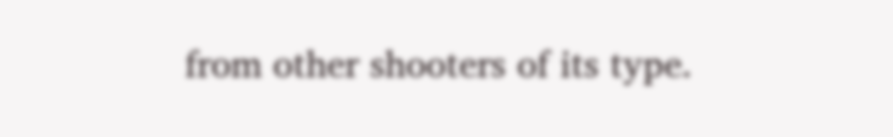from other shooters of its type.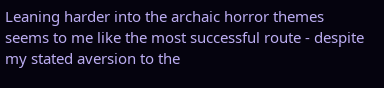Leaning harder into the archaic horror themes seems to me like the most successful route - despite my stated aversion to the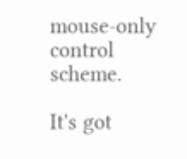mouse-only control scheme.

It's got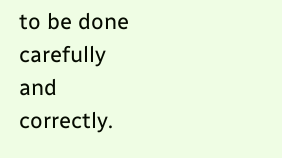to be done carefully and correctly.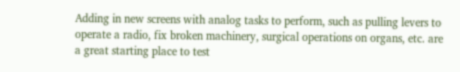Adding in new screens with analog tasks to perform, such as pulling levers to operate a radio, fix broken machinery, surgical operations on organs, etc. are a great starting place to test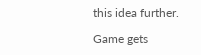this idea further.

Game gets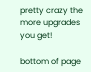pretty crazy the more upgrades you get!

bottom of page